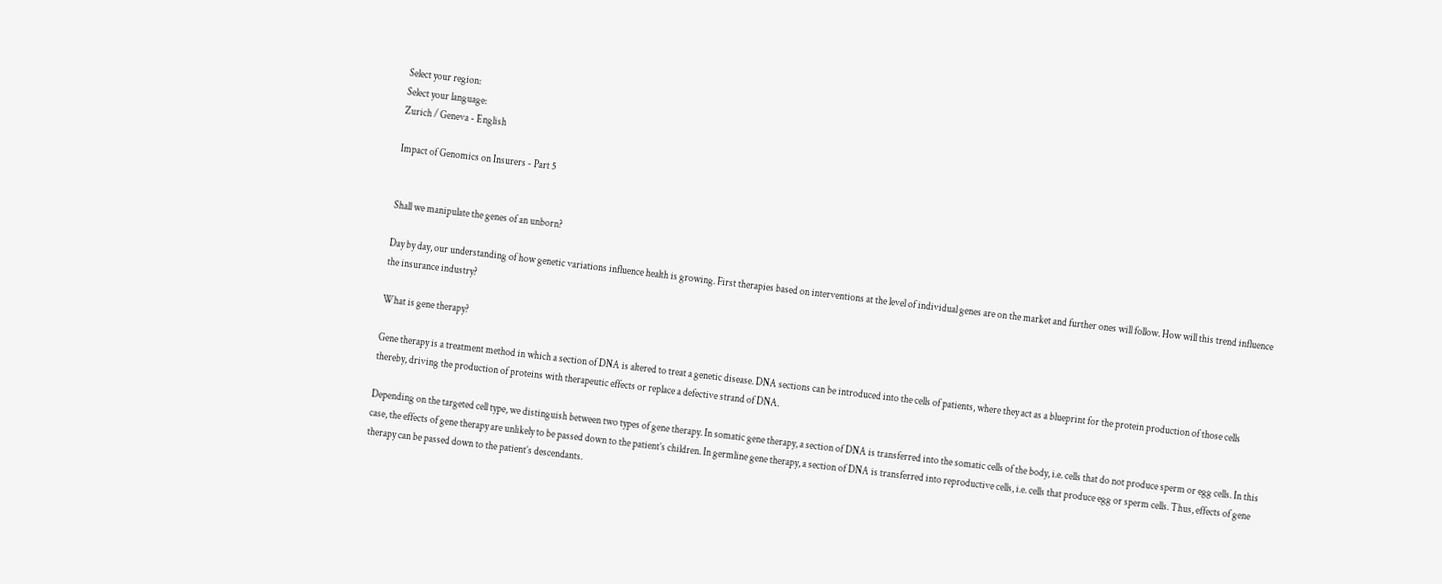Select your region:
Select your language:
Zurich / Geneva - English

Impact of Genomics on Insurers - Part 5


Shall we manipulate the genes of an unborn?

Day by day, our understanding of how genetic variations influence health is growing. First therapies based on interventions at the level of individual genes are on the market and further ones will follow. How will this trend influence the insurance industry?

What is gene therapy?

Gene therapy is a treatment method in which a section of DNA is altered to treat a genetic disease. DNA sections can be introduced into the cells of patients, where they act as a blueprint for the protein production of those cells thereby, driving the production of proteins with therapeutic effects or replace a defective strand of DNA.

Depending on the targeted cell type, we distinguish between two types of gene therapy. In somatic gene therapy, a section of DNA is transferred into the somatic cells of the body, i.e. cells that do not produce sperm or egg cells. In this case, the effects of gene therapy are unlikely to be passed down to the patient’s children. In germline gene therapy, a section of DNA is transferred into reproductive cells, i.e. cells that produce egg or sperm cells. Thus, effects of gene therapy can be passed down to the patient’s descendants.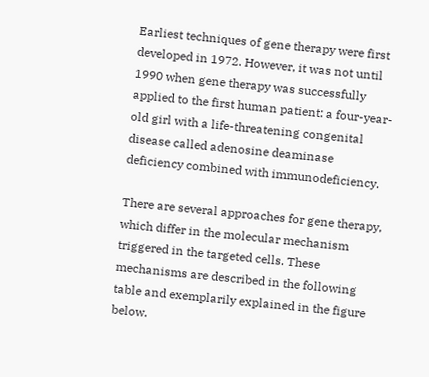Earliest techniques of gene therapy were first developed in 1972. However, it was not until 1990 when gene therapy was successfully applied to the first human patient: a four-year-old girl with a life-threatening congenital disease called adenosine deaminase deficiency combined with immunodeficiency.

There are several approaches for gene therapy, which differ in the molecular mechanism triggered in the targeted cells. These mechanisms are described in the following table and exemplarily explained in the figure below.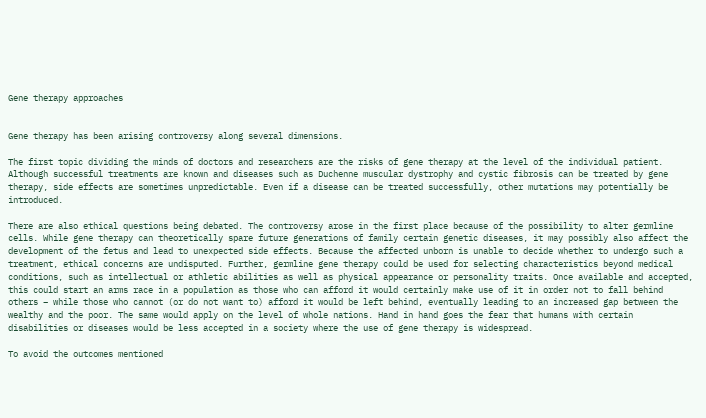Gene therapy approaches


Gene therapy has been arising controversy along several dimensions.

The first topic dividing the minds of doctors and researchers are the risks of gene therapy at the level of the individual patient. Although successful treatments are known and diseases such as Duchenne muscular dystrophy and cystic fibrosis can be treated by gene therapy, side effects are sometimes unpredictable. Even if a disease can be treated successfully, other mutations may potentially be introduced.

There are also ethical questions being debated. The controversy arose in the first place because of the possibility to alter germline cells. While gene therapy can theoretically spare future generations of family certain genetic diseases, it may possibly also affect the development of the fetus and lead to unexpected side effects. Because the affected unborn is unable to decide whether to undergo such a treatment, ethical concerns are undisputed. Further, germline gene therapy could be used for selecting characteristics beyond medical conditions, such as intellectual or athletic abilities as well as physical appearance or personality traits. Once available and accepted, this could start an arms race in a population as those who can afford it would certainly make use of it in order not to fall behind others – while those who cannot (or do not want to) afford it would be left behind, eventually leading to an increased gap between the wealthy and the poor. The same would apply on the level of whole nations. Hand in hand goes the fear that humans with certain disabilities or diseases would be less accepted in a society where the use of gene therapy is widespread.

To avoid the outcomes mentioned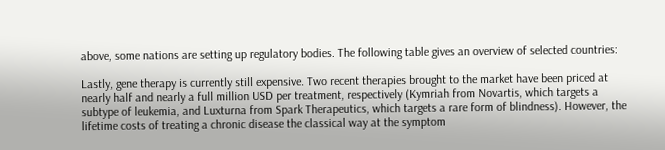above, some nations are setting up regulatory bodies. The following table gives an overview of selected countries:

Lastly, gene therapy is currently still expensive. Two recent therapies brought to the market have been priced at nearly half and nearly a full million USD per treatment, respectively (Kymriah from Novartis, which targets a subtype of leukemia, and Luxturna from Spark Therapeutics, which targets a rare form of blindness). However, the lifetime costs of treating a chronic disease the classical way at the symptom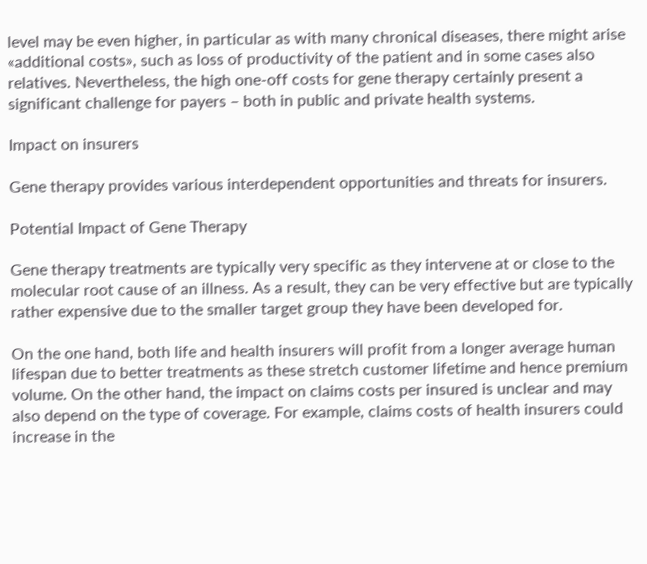level may be even higher, in particular as with many chronical diseases, there might arise «additional costs», such as loss of productivity of the patient and in some cases also relatives. Nevertheless, the high one-off costs for gene therapy certainly present a significant challenge for payers – both in public and private health systems.

Impact on insurers

Gene therapy provides various interdependent opportunities and threats for insurers.

Potential Impact of Gene Therapy

Gene therapy treatments are typically very specific as they intervene at or close to the molecular root cause of an illness. As a result, they can be very effective but are typically rather expensive due to the smaller target group they have been developed for.

On the one hand, both life and health insurers will profit from a longer average human lifespan due to better treatments as these stretch customer lifetime and hence premium volume. On the other hand, the impact on claims costs per insured is unclear and may also depend on the type of coverage. For example, claims costs of health insurers could increase in the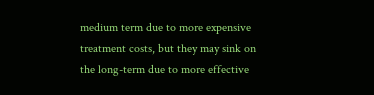medium term due to more expensive treatment costs, but they may sink on the long-term due to more effective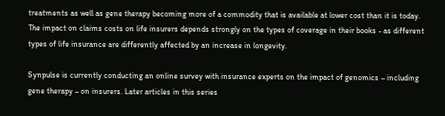treatments as well as gene therapy becoming more of a commodity that is available at lower cost than it is today. The impact on claims costs on life insurers depends strongly on the types of coverage in their books - as different types of life insurance are differently affected by an increase in longevity.

Synpulse is currently conducting an online survey with insurance experts on the impact of genomics – including gene therapy – on insurers. Later articles in this series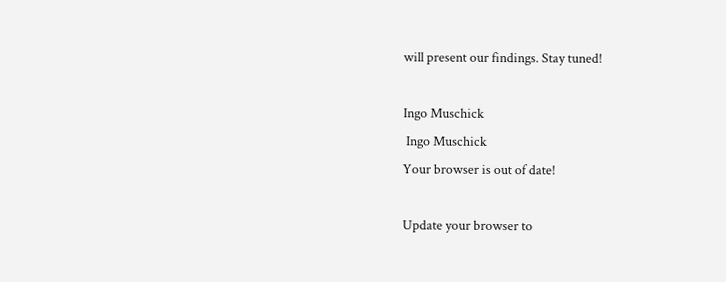will present our findings. Stay tuned!

Ingo Muschick
 Ingo Muschick
Your browser is out of date!

Update your browser to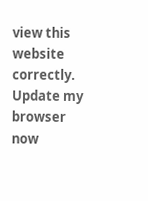view this website correctly. Update my browser now